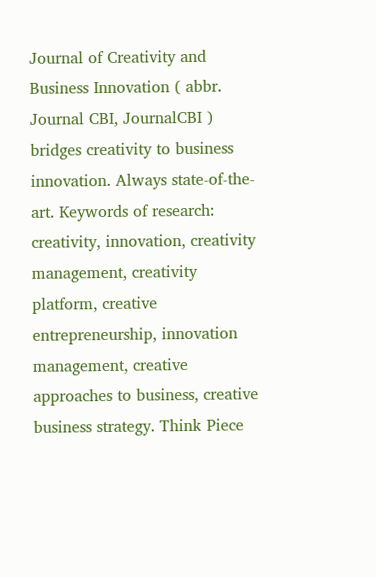Journal of Creativity and Business Innovation ( abbr. Journal CBI, JournalCBI ) bridges creativity to business innovation. Always state-of-the-art. Keywords of research: creativity, innovation, creativity management, creativity platform, creative entrepreneurship, innovation management, creative approaches to business, creative business strategy. Think Piece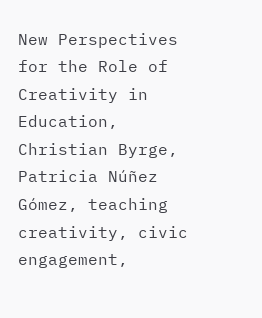New Perspectives for the Role of Creativity in Education, Christian Byrge, Patricia Núñez Gómez, teaching creativity, civic engagement,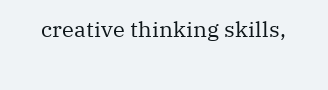creative thinking skills,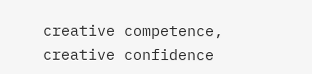creative competence, creative confidence